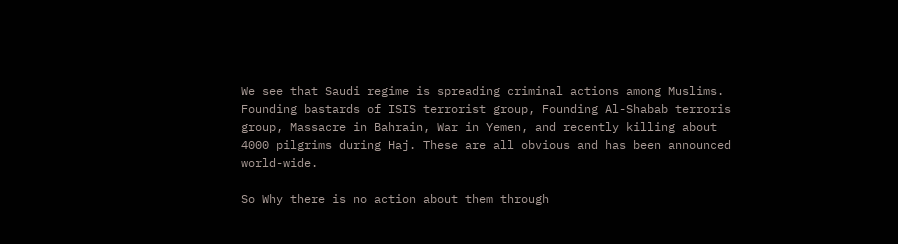We see that Saudi regime is spreading criminal actions among Muslims. Founding bastards of ISIS terrorist group, Founding Al-Shabab terroris group, Massacre in Bahrain, War in Yemen, and recently killing about 4000 pilgrims during Haj. These are all obvious and has been announced world-wide.

So Why there is no action about them through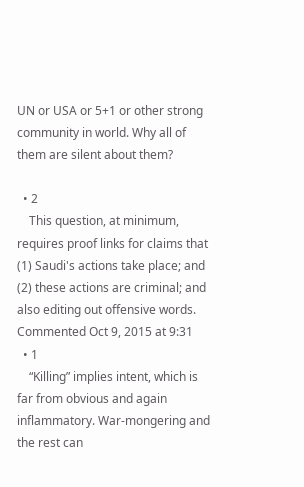UN or USA or 5+1 or other strong community in world. Why all of them are silent about them?

  • 2
    This question, at minimum, requires proof links for claims that (1) Saudi's actions take place; and (2) these actions are criminal; and also editing out offensive words. Commented Oct 9, 2015 at 9:31
  • 1
    “Killing” implies intent, which is far from obvious and again inflammatory. War-mongering and the rest can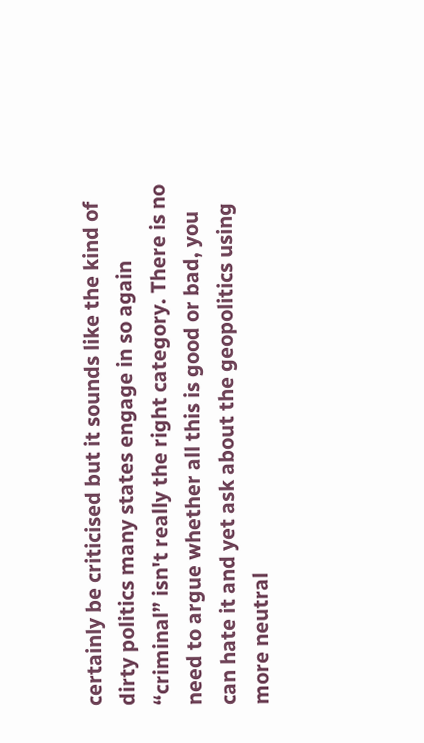certainly be criticised but it sounds like the kind of dirty politics many states engage in so again “criminal” isn't really the right category. There is no need to argue whether all this is good or bad, you can hate it and yet ask about the geopolitics using more neutral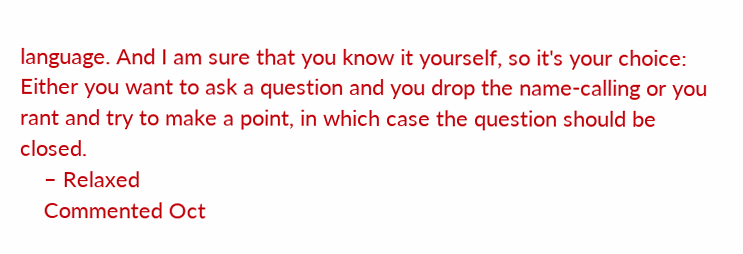language. And I am sure that you know it yourself, so it's your choice: Either you want to ask a question and you drop the name-calling or you rant and try to make a point, in which case the question should be closed.
    – Relaxed
    Commented Oct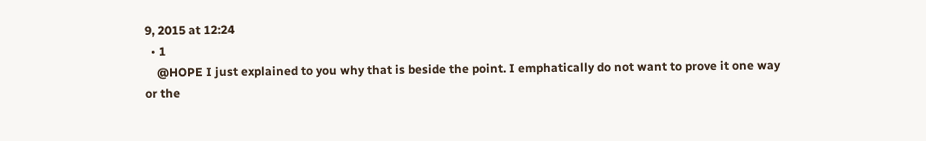9, 2015 at 12:24
  • 1
    @HOPE I just explained to you why that is beside the point. I emphatically do not want to prove it one way or the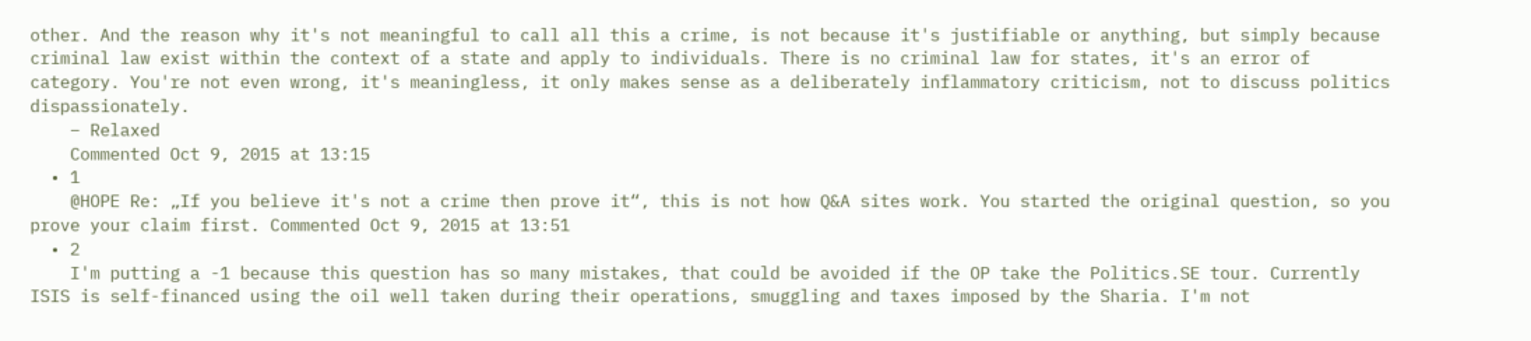other. And the reason why it's not meaningful to call all this a crime, is not because it's justifiable or anything, but simply because criminal law exist within the context of a state and apply to individuals. There is no criminal law for states, it's an error of category. You're not even wrong, it's meaningless, it only makes sense as a deliberately inflammatory criticism, not to discuss politics dispassionately.
    – Relaxed
    Commented Oct 9, 2015 at 13:15
  • 1
    @HOPE Re: „If you believe it's not a crime then prove it“, this is not how Q&A sites work. You started the original question, so you prove your claim first. Commented Oct 9, 2015 at 13:51
  • 2
    I'm putting a -1 because this question has so many mistakes, that could be avoided if the OP take the Politics.SE tour. Currently ISIS is self-financed using the oil well taken during their operations, smuggling and taxes imposed by the Sharia. I'm not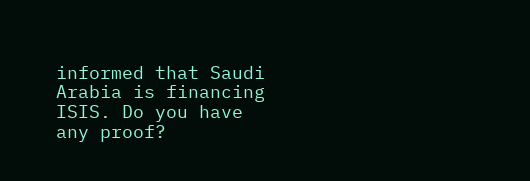informed that Saudi Arabia is financing ISIS. Do you have any proof?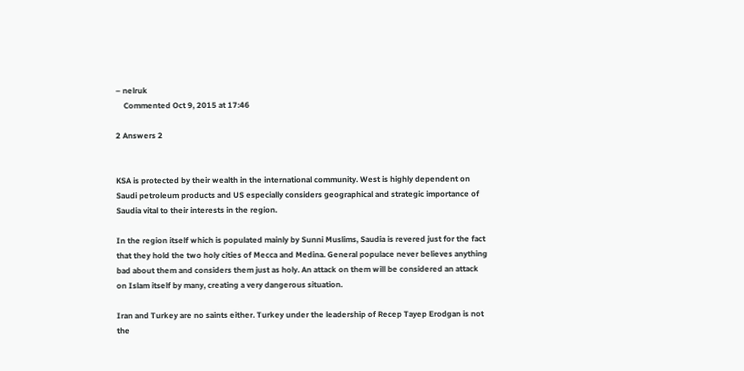– nelruk
    Commented Oct 9, 2015 at 17:46

2 Answers 2


KSA is protected by their wealth in the international community. West is highly dependent on Saudi petroleum products and US especially considers geographical and strategic importance of Saudia vital to their interests in the region.

In the region itself which is populated mainly by Sunni Muslims, Saudia is revered just for the fact that they hold the two holy cities of Mecca and Medina. General populace never believes anything bad about them and considers them just as holy. An attack on them will be considered an attack on Islam itself by many, creating a very dangerous situation.

Iran and Turkey are no saints either. Turkey under the leadership of Recep Tayep Erodgan is not the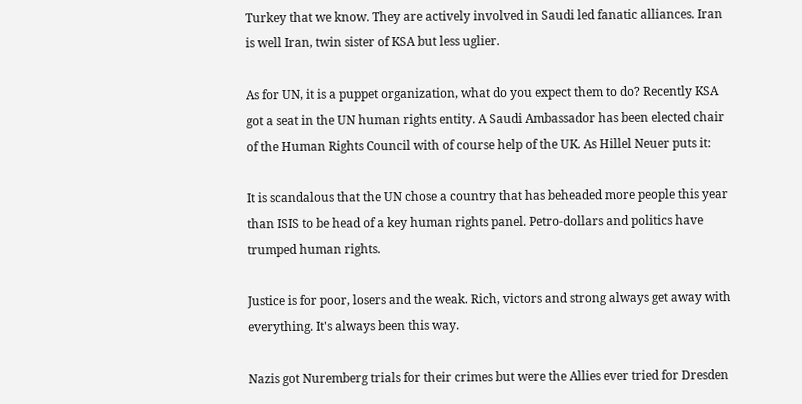Turkey that we know. They are actively involved in Saudi led fanatic alliances. Iran is well Iran, twin sister of KSA but less uglier.

As for UN, it is a puppet organization, what do you expect them to do? Recently KSA got a seat in the UN human rights entity. A Saudi Ambassador has been elected chair of the Human Rights Council with of course help of the UK. As Hillel Neuer puts it:

It is scandalous that the UN chose a country that has beheaded more people this year than ISIS to be head of a key human rights panel. Petro-dollars and politics have trumped human rights.

Justice is for poor, losers and the weak. Rich, victors and strong always get away with everything. It's always been this way.

Nazis got Nuremberg trials for their crimes but were the Allies ever tried for Dresden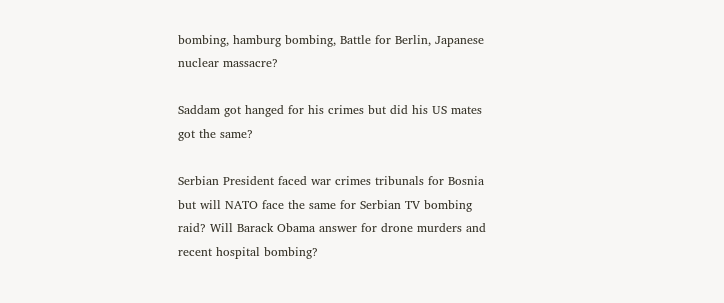bombing, hamburg bombing, Battle for Berlin, Japanese nuclear massacre?

Saddam got hanged for his crimes but did his US mates got the same?

Serbian President faced war crimes tribunals for Bosnia but will NATO face the same for Serbian TV bombing raid? Will Barack Obama answer for drone murders and recent hospital bombing?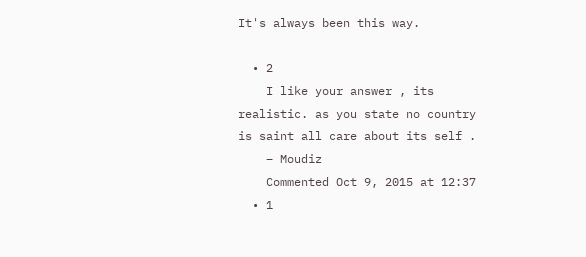It's always been this way.

  • 2
    I like your answer , its realistic. as you state no country is saint all care about its self .
    – Moudiz
    Commented Oct 9, 2015 at 12:37
  • 1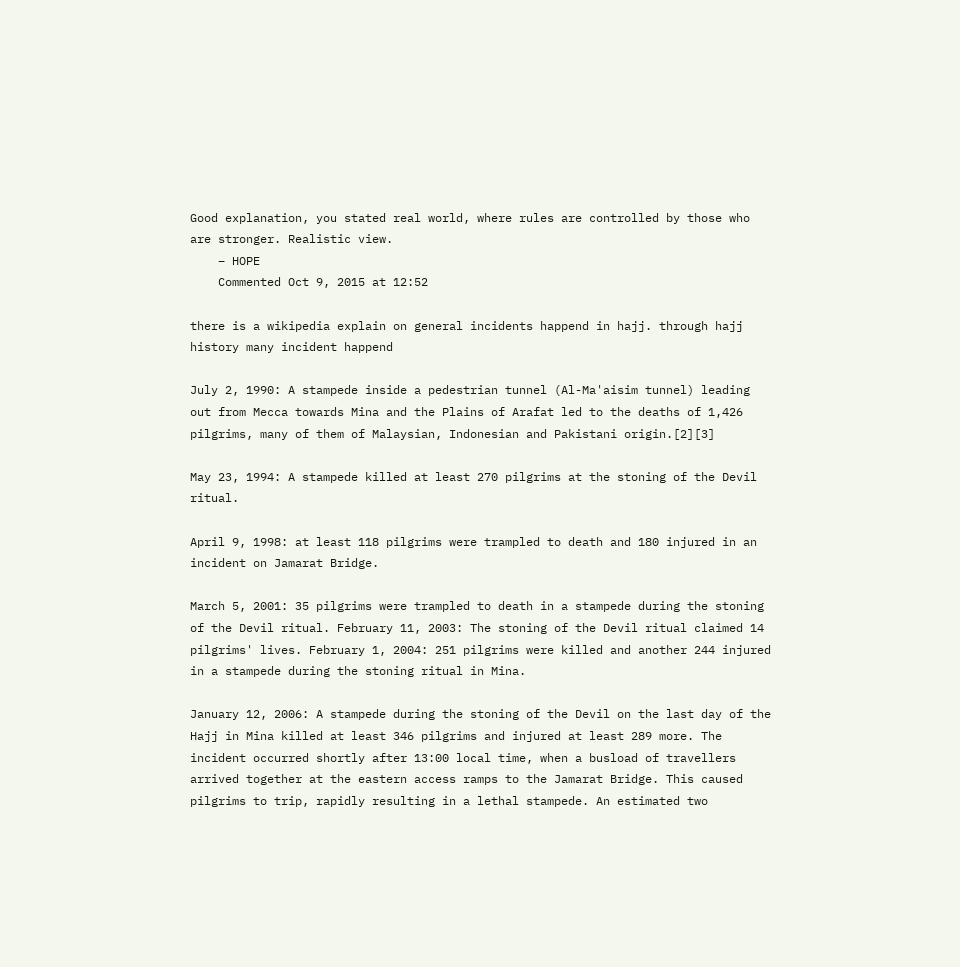Good explanation, you stated real world, where rules are controlled by those who are stronger. Realistic view.
    – HOPE
    Commented Oct 9, 2015 at 12:52

there is a wikipedia explain on general incidents happend in hajj. through hajj history many incident happend

July 2, 1990: A stampede inside a pedestrian tunnel (Al-Ma'aisim tunnel) leading out from Mecca towards Mina and the Plains of Arafat led to the deaths of 1,426 pilgrims, many of them of Malaysian, Indonesian and Pakistani origin.[2][3]

May 23, 1994: A stampede killed at least 270 pilgrims at the stoning of the Devil ritual.

April 9, 1998: at least 118 pilgrims were trampled to death and 180 injured in an incident on Jamarat Bridge.

March 5, 2001: 35 pilgrims were trampled to death in a stampede during the stoning of the Devil ritual. February 11, 2003: The stoning of the Devil ritual claimed 14 pilgrims' lives. February 1, 2004: 251 pilgrims were killed and another 244 injured in a stampede during the stoning ritual in Mina.

January 12, 2006: A stampede during the stoning of the Devil on the last day of the Hajj in Mina killed at least 346 pilgrims and injured at least 289 more. The incident occurred shortly after 13:00 local time, when a busload of travellers arrived together at the eastern access ramps to the Jamarat Bridge. This caused pilgrims to trip, rapidly resulting in a lethal stampede. An estimated two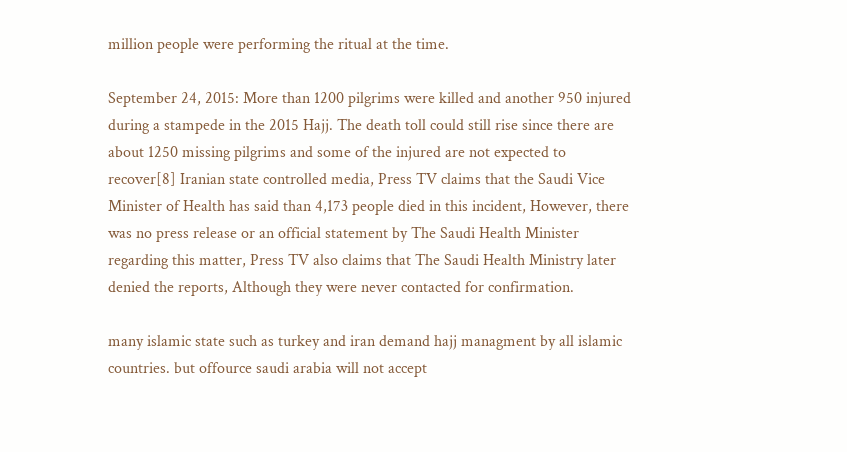million people were performing the ritual at the time.

September 24, 2015: More than 1200 pilgrims were killed and another 950 injured during a stampede in the 2015 Hajj. The death toll could still rise since there are about 1250 missing pilgrims and some of the injured are not expected to recover[8] Iranian state controlled media, Press TV claims that the Saudi Vice Minister of Health has said than 4,173 people died in this incident, However, there was no press release or an official statement by The Saudi Health Minister regarding this matter, Press TV also claims that The Saudi Health Ministry later denied the reports, Although they were never contacted for confirmation.

many islamic state such as turkey and iran demand hajj managment by all islamic countries. but offource saudi arabia will not accept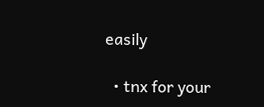easily

  • tnx for your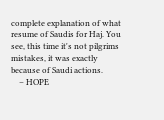complete explanation of what resume of Saudis for Haj. You see, this time it's not pilgrims mistakes, it was exactly because of Saudi actions.
    – HOPE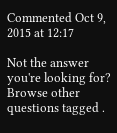Commented Oct 9, 2015 at 12:17

Not the answer you're looking for? Browse other questions tagged .